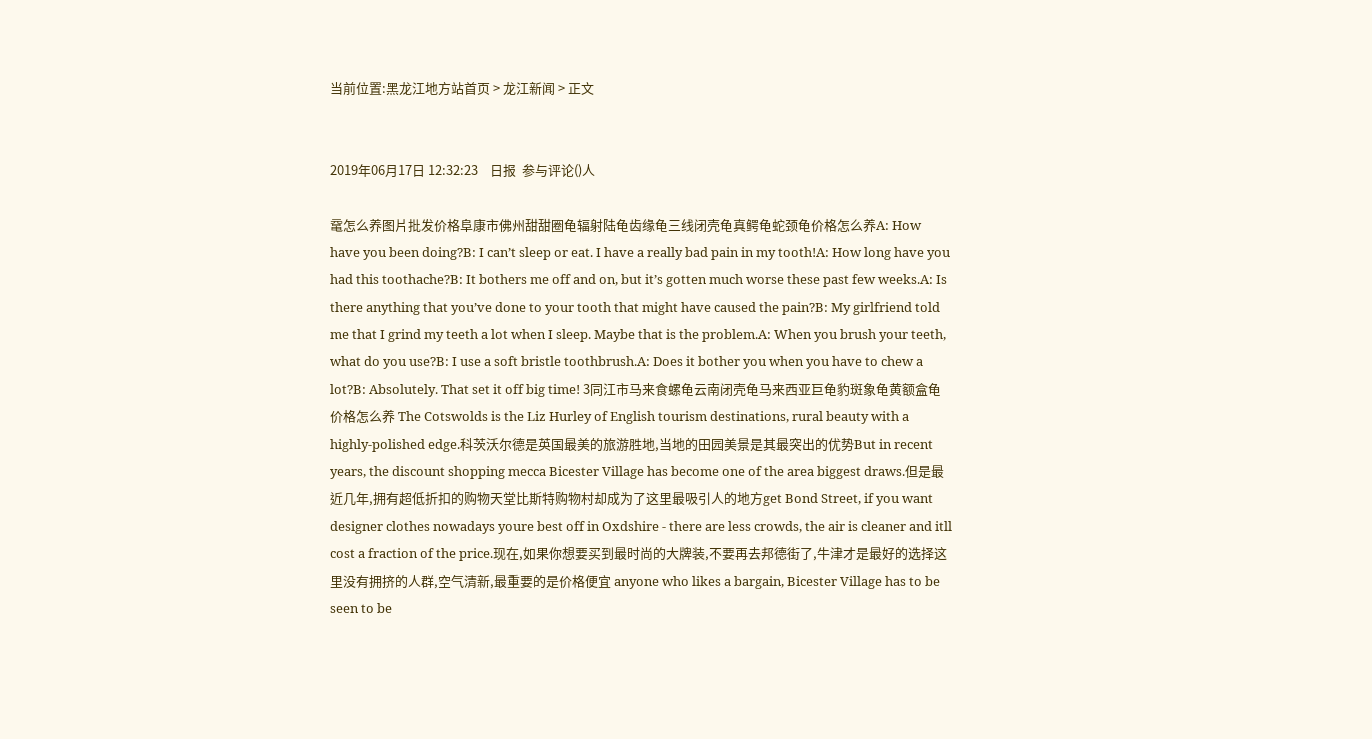当前位置:黑龙江地方站首页 > 龙江新闻 > 正文


2019年06月17日 12:32:23    日报  参与评论()人

鼋怎么养图片批发价格阜康市佛州甜甜圈龟辐射陆龟齿缘龟三线闭壳龟真鳄龟蛇颈龟价格怎么养A: How have you been doing?B: I can’t sleep or eat. I have a really bad pain in my tooth!A: How long have you had this toothache?B: It bothers me off and on, but it’s gotten much worse these past few weeks.A: Is there anything that you’ve done to your tooth that might have caused the pain?B: My girlfriend told me that I grind my teeth a lot when I sleep. Maybe that is the problem.A: When you brush your teeth, what do you use?B: I use a soft bristle toothbrush.A: Does it bother you when you have to chew a lot?B: Absolutely. That set it off big time! 3同江市马来食螺龟云南闭壳龟马来西亚巨龟豹斑象龟黄额盒龟价格怎么养 The Cotswolds is the Liz Hurley of English tourism destinations, rural beauty with a highly-polished edge.科茨沃尔德是英国最美的旅游胜地,当地的田园美景是其最突出的优势But in recent years, the discount shopping mecca Bicester Village has become one of the area biggest draws.但是最近几年,拥有超低折扣的购物天堂比斯特购物村却成为了这里最吸引人的地方get Bond Street, if you want designer clothes nowadays youre best off in Oxdshire - there are less crowds, the air is cleaner and itll cost a fraction of the price.现在,如果你想要买到最时尚的大牌装,不要再去邦德街了,牛津才是最好的选择这里没有拥挤的人群,空气清新,最重要的是价格便宜 anyone who likes a bargain, Bicester Village has to be seen to be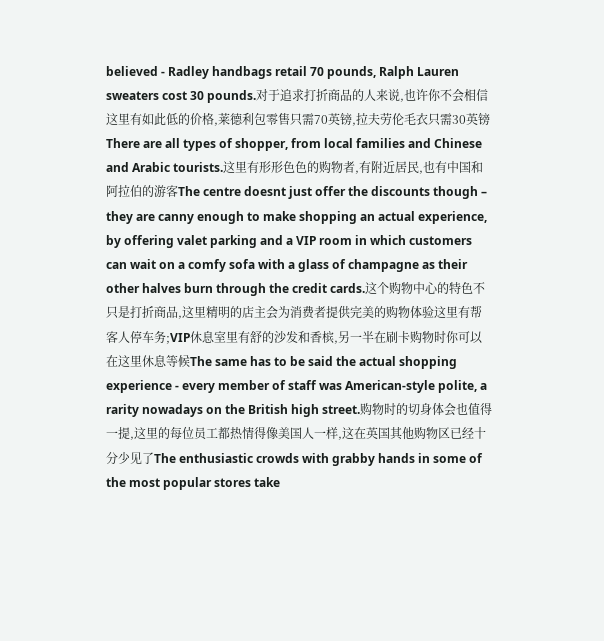believed - Radley handbags retail 70 pounds, Ralph Lauren sweaters cost 30 pounds.对于追求打折商品的人来说,也许你不会相信这里有如此低的价格,莱德利包零售只需70英镑,拉夫劳伦毛衣只需30英镑There are all types of shopper, from local families and Chinese and Arabic tourists.这里有形形色色的购物者,有附近居民,也有中国和阿拉伯的游客The centre doesnt just offer the discounts though – they are canny enough to make shopping an actual experience, by offering valet parking and a VIP room in which customers can wait on a comfy sofa with a glass of champagne as their other halves burn through the credit cards.这个购物中心的特色不只是打折商品,这里精明的店主会为消费者提供完美的购物体验这里有帮客人停车务;VIP休息室里有舒的沙发和香槟,另一半在刷卡购物时你可以在这里休息等候The same has to be said the actual shopping experience - every member of staff was American-style polite, a rarity nowadays on the British high street.购物时的切身体会也值得一提,这里的每位员工都热情得像美国人一样,这在英国其他购物区已经十分少见了The enthusiastic crowds with grabby hands in some of the most popular stores take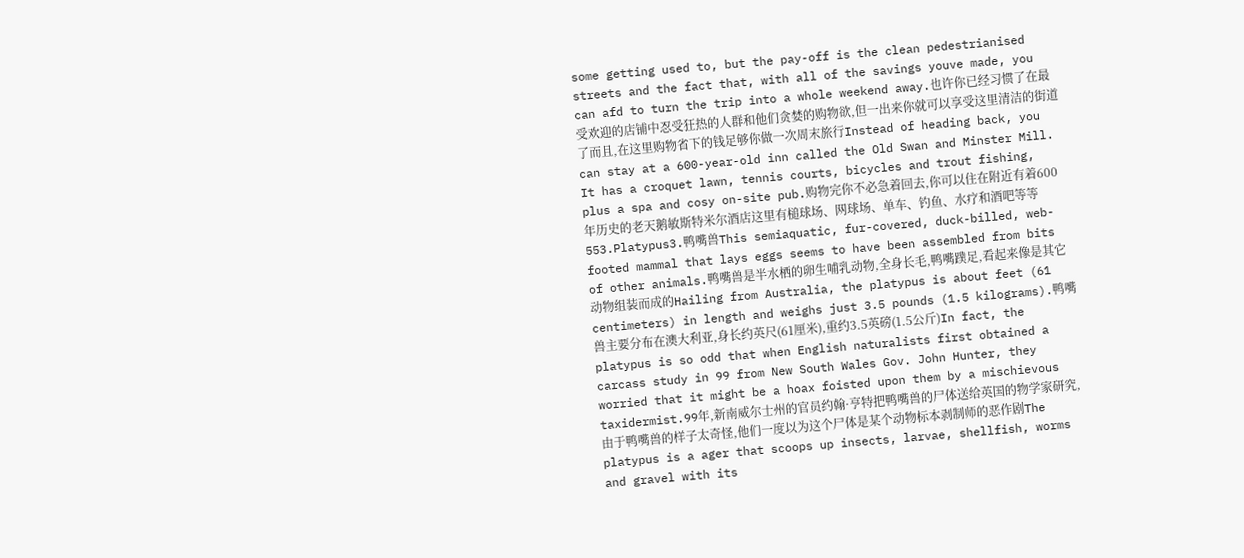some getting used to, but the pay-off is the clean pedestrianised streets and the fact that, with all of the savings youve made, you can afd to turn the trip into a whole weekend away.也许你已经习惯了在最受欢迎的店铺中忍受狂热的人群和他们贪婪的购物欲,但一出来你就可以享受这里清洁的街道了而且,在这里购物省下的钱足够你做一次周末旅行Instead of heading back, you can stay at a 600-year-old inn called the Old Swan and Minster Mill. It has a croquet lawn, tennis courts, bicycles and trout fishing, plus a spa and cosy on-site pub.购物完你不必急着回去,你可以住在附近有着600年历史的老天鹅敏斯特米尔酒店这里有槌球场、网球场、单车、钓鱼、水疗和酒吧等等 553.Platypus3.鸭嘴兽This semiaquatic, fur-covered, duck-billed, web-footed mammal that lays eggs seems to have been assembled from bits of other animals.鸭嘴兽是半水栖的卵生哺乳动物,全身长毛,鸭嘴蹼足,看起来像是其它动物组装而成的Hailing from Australia, the platypus is about feet (61 centimeters) in length and weighs just 3.5 pounds (1.5 kilograms).鸭嘴兽主要分布在澳大利亚,身长约英尺(61厘米),重约3.5英磅(1.5公斤)In fact, the platypus is so odd that when English naturalists first obtained a carcass study in 99 from New South Wales Gov. John Hunter, they worried that it might be a hoax foisted upon them by a mischievous taxidermist.99年,新南威尔士州的官员约翰·亨特把鸭嘴兽的尸体送给英国的物学家研究,由于鸭嘴兽的样子太奇怪,他们一度以为这个尸体是某个动物标本剥制师的恶作剧The platypus is a ager that scoops up insects, larvae, shellfish, worms and gravel with its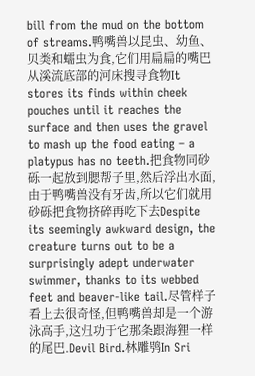bill from the mud on the bottom of streams.鸭嘴兽以昆虫、幼鱼、贝类和蠕虫为食,它们用扁扁的嘴巴从溪流底部的河床搜寻食物It stores its finds within cheek pouches until it reaches the surface and then uses the gravel to mash up the food eating – a platypus has no teeth.把食物同砂砾一起放到腮帮子里,然后浮出水面,由于鸭嘴兽没有牙齿,所以它们就用砂砾把食物挤碎再吃下去Despite its seemingly awkward design, the creature turns out to be a surprisingly adept underwater swimmer, thanks to its webbed feet and beaver-like tail.尽管样子看上去很奇怪,但鸭嘴兽却是一个游泳高手,这归功于它那条跟海狸一样的尾巴.Devil Bird.林雕鸮In Sri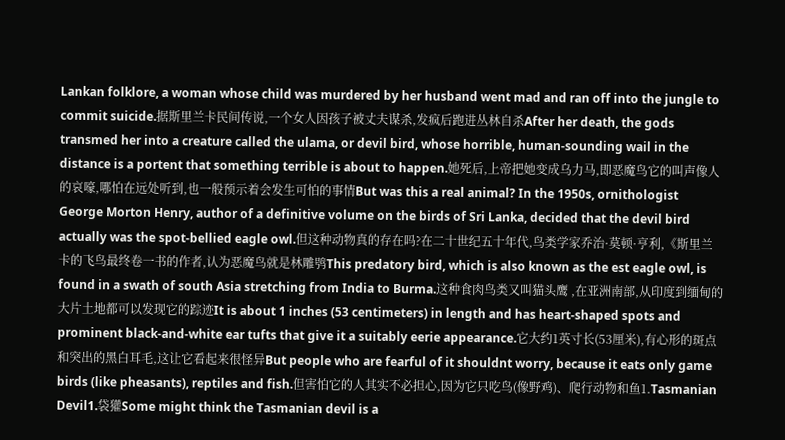Lankan folklore, a woman whose child was murdered by her husband went mad and ran off into the jungle to commit suicide.据斯里兰卡民间传说,一个女人因孩子被丈夫谋杀,发疯后跑进丛林自杀After her death, the gods transmed her into a creature called the ulama, or devil bird, whose horrible, human-sounding wail in the distance is a portent that something terrible is about to happen.她死后,上帝把她变成乌力马,即恶魔鸟它的叫声像人的哀嚎,哪怕在远处听到,也一般预示着会发生可怕的事情But was this a real animal? In the 1950s, ornithologist George Morton Henry, author of a definitive volume on the birds of Sri Lanka, decided that the devil bird actually was the spot-bellied eagle owl.但这种动物真的存在吗?在二十世纪五十年代,鸟类学家乔治·莫顿·亨利,《斯里兰卡的飞鸟最终卷一书的作者,认为恶魔鸟就是林雕鸮This predatory bird, which is also known as the est eagle owl, is found in a swath of south Asia stretching from India to Burma.这种食肉鸟类又叫猫头鹰 ,在亚洲南部,从印度到缅甸的大片土地都可以发现它的踪迹It is about 1 inches (53 centimeters) in length and has heart-shaped spots and prominent black-and-white ear tufts that give it a suitably eerie appearance.它大约1英寸长(53厘米),有心形的斑点和突出的黑白耳毛,这让它看起来很怪异But people who are fearful of it shouldnt worry, because it eats only game birds (like pheasants), reptiles and fish.但害怕它的人其实不必担心,因为它只吃鸟(像野鸡)、爬行动物和鱼1.Tasmanian Devil1.袋獾Some might think the Tasmanian devil is a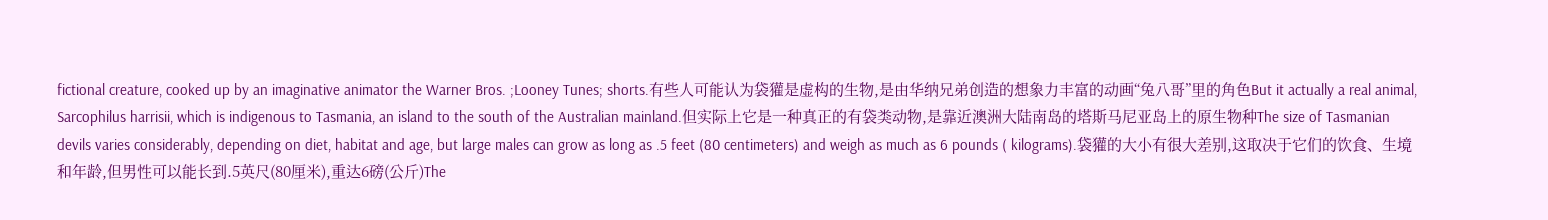fictional creature, cooked up by an imaginative animator the Warner Bros. ;Looney Tunes; shorts.有些人可能认为袋獾是虚构的生物,是由华纳兄弟创造的想象力丰富的动画“兔八哥”里的角色But it actually a real animal, Sarcophilus harrisii, which is indigenous to Tasmania, an island to the south of the Australian mainland.但实际上它是一种真正的有袋类动物,是靠近澳洲大陆南岛的塔斯马尼亚岛上的原生物种The size of Tasmanian devils varies considerably, depending on diet, habitat and age, but large males can grow as long as .5 feet (80 centimeters) and weigh as much as 6 pounds ( kilograms).袋獾的大小有很大差别,这取决于它们的饮食、生境和年龄,但男性可以能长到.5英尺(80厘米),重达6磅(公斤)The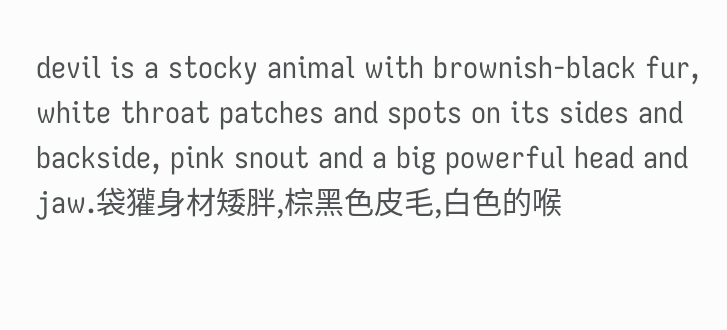devil is a stocky animal with brownish-black fur, white throat patches and spots on its sides and backside, pink snout and a big powerful head and jaw.袋獾身材矮胖,棕黑色皮毛,白色的喉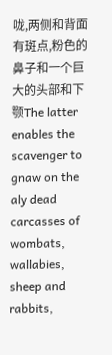咙,两侧和背面有斑点,粉色的鼻子和一个巨大的头部和下颚The latter enables the scavenger to gnaw on the aly dead carcasses of wombats, wallabies, sheep and rabbits,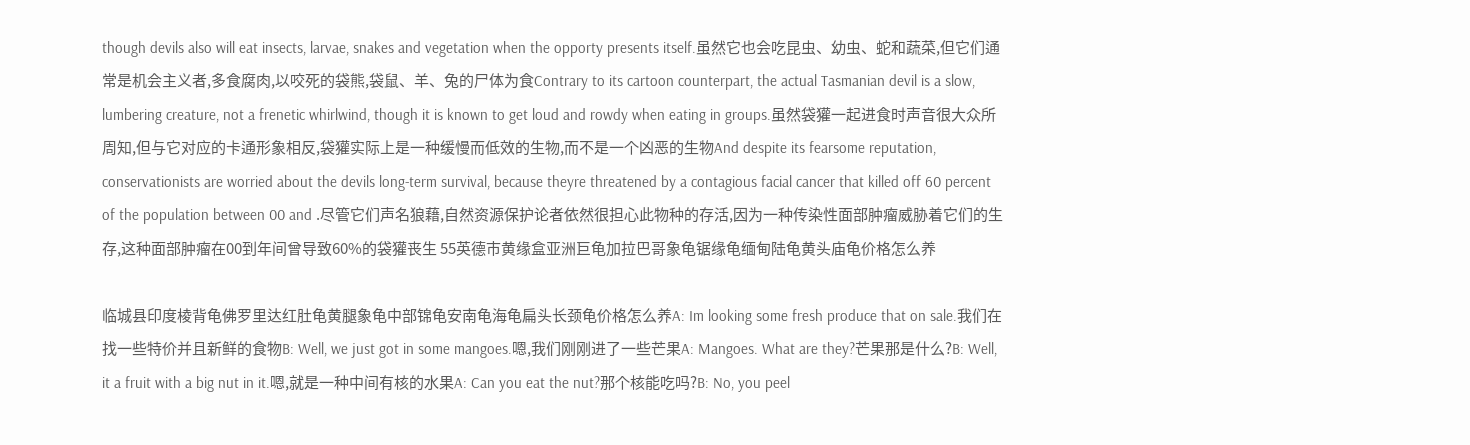though devils also will eat insects, larvae, snakes and vegetation when the opporty presents itself.虽然它也会吃昆虫、幼虫、蛇和蔬菜,但它们通常是机会主义者,多食腐肉,以咬死的袋熊,袋鼠、羊、兔的尸体为食Contrary to its cartoon counterpart, the actual Tasmanian devil is a slow, lumbering creature, not a frenetic whirlwind, though it is known to get loud and rowdy when eating in groups.虽然袋獾一起进食时声音很大众所周知,但与它对应的卡通形象相反,袋獾实际上是一种缓慢而低效的生物,而不是一个凶恶的生物And despite its fearsome reputation, conservationists are worried about the devils long-term survival, because theyre threatened by a contagious facial cancer that killed off 60 percent of the population between 00 and .尽管它们声名狼藉,自然资源保护论者依然很担心此物种的存活,因为一种传染性面部肿瘤威胁着它们的生存,这种面部肿瘤在00到年间曾导致60%的袋獾丧生 55英德市黄缘盒亚洲巨龟加拉巴哥象龟锯缘龟缅甸陆龟黄头庙龟价格怎么养

临城县印度棱背龟佛罗里达红肚龟黄腿象龟中部锦龟安南龟海龟扁头长颈龟价格怎么养A: Im looking some fresh produce that on sale.我们在找一些特价并且新鲜的食物B: Well, we just got in some mangoes.嗯,我们刚刚进了一些芒果A: Mangoes. What are they?芒果那是什么?B: Well, it a fruit with a big nut in it.嗯,就是一种中间有核的水果A: Can you eat the nut?那个核能吃吗?B: No, you peel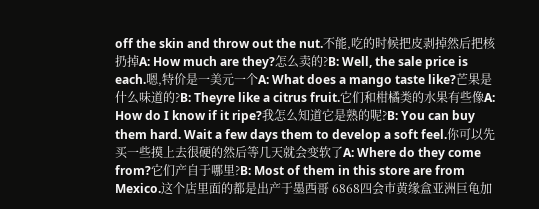off the skin and throw out the nut.不能,吃的时候把皮剥掉然后把核扔掉A: How much are they?怎么卖的?B: Well, the sale price is each.嗯,特价是一美元一个A: What does a mango taste like?芒果是什么味道的?B: Theyre like a citrus fruit.它们和柑橘类的水果有些像A: How do I know if it ripe?我怎么知道它是熟的呢?B: You can buy them hard. Wait a few days them to develop a soft feel.你可以先买一些摸上去很硬的然后等几天就会变软了A: Where do they come from?它们产自于哪里?B: Most of them in this store are from Mexico.这个店里面的都是出产于墨西哥 6868四会市黄缘盒亚洲巨龟加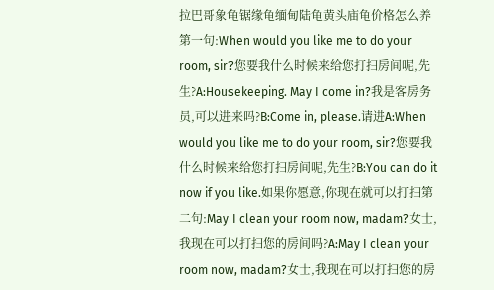拉巴哥象龟锯缘龟缅甸陆龟黄头庙龟价格怎么养 第一句:When would you like me to do your room, sir?您要我什么时候来给您打扫房间呢,先生?A:Housekeeping. May I come in?我是客房务员,可以进来吗?B:Come in, please.请进A:When would you like me to do your room, sir?您要我什么时候来给您打扫房间呢,先生?B:You can do it now if you like.如果你愿意,你现在就可以打扫第二句:May I clean your room now, madam?女士,我现在可以打扫您的房间吗?A:May I clean your room now, madam?女士,我现在可以打扫您的房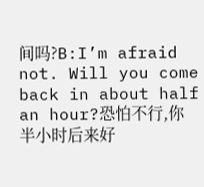间吗?B:I’m afraid not. Will you come back in about half an hour?恐怕不行,你半小时后来好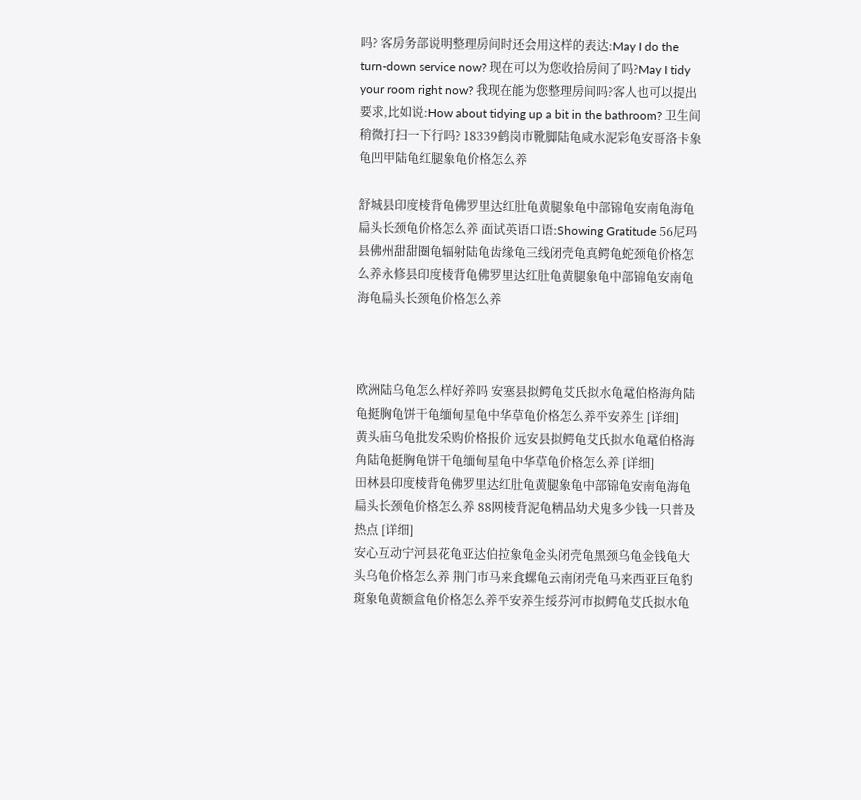吗? 客房务部说明整理房间时还会用这样的表达:May I do the turn-down service now? 现在可以为您收拾房间了吗?May I tidy your room right now? 我现在能为您整理房间吗?客人也可以提出要求,比如说:How about tidying up a bit in the bathroom? 卫生间稍微打扫一下行吗? 18339鹤岗市靴脚陆龟咸水泥彩龟安哥洛卡象龟凹甲陆龟红腿象龟价格怎么养

舒城县印度棱背龟佛罗里达红肚龟黄腿象龟中部锦龟安南龟海龟扁头长颈龟价格怎么养 面试英语口语:Showing Gratitude 56尼玛县佛州甜甜圈龟辐射陆龟齿缘龟三线闭壳龟真鳄龟蛇颈龟价格怎么养永修县印度棱背龟佛罗里达红肚龟黄腿象龟中部锦龟安南龟海龟扁头长颈龟价格怎么养



欧洲陆乌龟怎么样好养吗 安塞县拟鳄龟艾氏拟水龟鼋伯格海角陆龟挺胸龟饼干龟缅甸星龟中华草龟价格怎么养平安养生 [详细]
黄头庙乌龟批发采购价格报价 远安县拟鳄龟艾氏拟水龟鼋伯格海角陆龟挺胸龟饼干龟缅甸星龟中华草龟价格怎么养 [详细]
田林县印度棱背龟佛罗里达红肚龟黄腿象龟中部锦龟安南龟海龟扁头长颈龟价格怎么养 88网棱背泥龟精品幼犬鬼多少钱一只普及热点 [详细]
安心互动宁河县花龟亚达伯拉象龟金头闭壳龟黑颈乌龟金钱龟大头乌龟价格怎么养 荆门市马来食螺龟云南闭壳龟马来西亚巨龟豹斑象龟黄额盒龟价格怎么养平安养生绥芬河市拟鳄龟艾氏拟水龟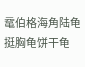鼋伯格海角陆龟挺胸龟饼干龟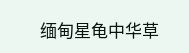缅甸星龟中华草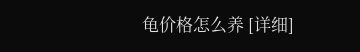龟价格怎么养 [详细]